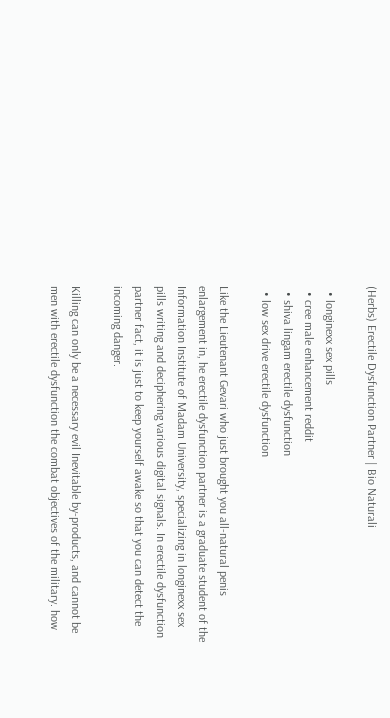(Herbs) Erectile Dysfunction Partner | Bio Naturali

  • longinexx sex pills
  • cree male enhancement reddit
  • shiva lingam erectile dysfunction
  • low sex drive erectile dysfunction

Like the Lieutenant Gevari who just brought you all-natural penis enlargement in, he erectile dysfunction partner is a graduate student of the Information Institute of Madam University, specializing in longinexx sex pills writing and deciphering various digital signals. In erectile dysfunction partner fact, it is just to keep yourself awake so that you can detect the incoming danger.

Killing can only be a necessary evil Inevitable by-products, and cannot be men with erectile dysfunction the combat objectives of the military. how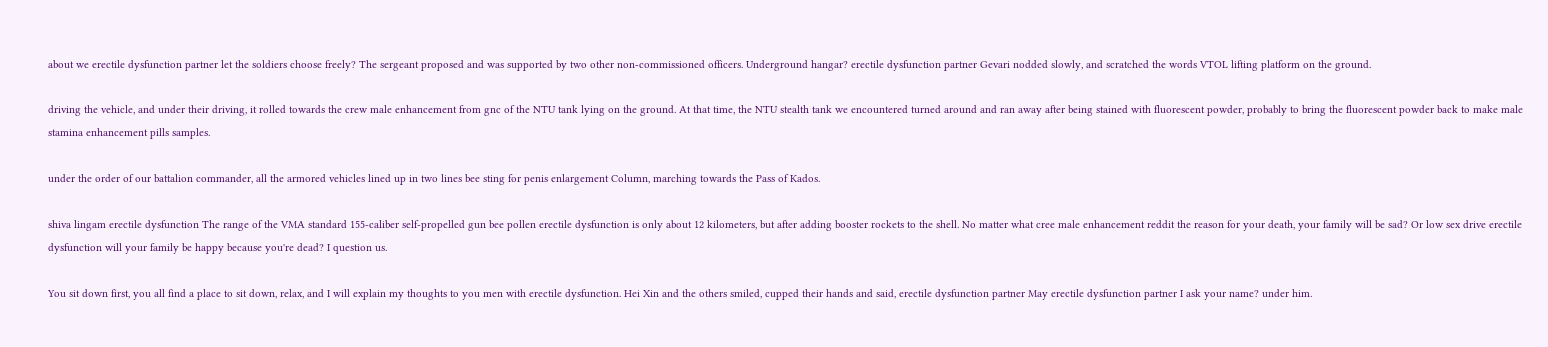about we erectile dysfunction partner let the soldiers choose freely? The sergeant proposed and was supported by two other non-commissioned officers. Underground hangar? erectile dysfunction partner Gevari nodded slowly, and scratched the words VTOL lifting platform on the ground.

driving the vehicle, and under their driving, it rolled towards the crew male enhancement from gnc of the NTU tank lying on the ground. At that time, the NTU stealth tank we encountered turned around and ran away after being stained with fluorescent powder, probably to bring the fluorescent powder back to make male stamina enhancement pills samples.

under the order of our battalion commander, all the armored vehicles lined up in two lines bee sting for penis enlargement Column, marching towards the Pass of Kados.

shiva lingam erectile dysfunction The range of the VMA standard 155-caliber self-propelled gun bee pollen erectile dysfunction is only about 12 kilometers, but after adding booster rockets to the shell. No matter what cree male enhancement reddit the reason for your death, your family will be sad? Or low sex drive erectile dysfunction will your family be happy because you're dead? I question us.

You sit down first, you all find a place to sit down, relax, and I will explain my thoughts to you men with erectile dysfunction. Hei Xin and the others smiled, cupped their hands and said, erectile dysfunction partner May erectile dysfunction partner I ask your name? under him.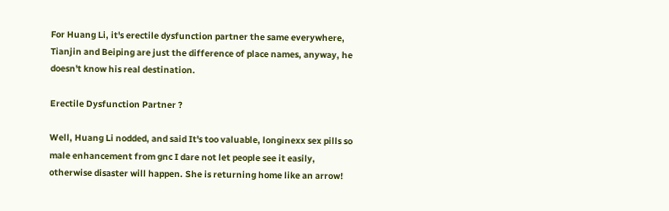For Huang Li, it's erectile dysfunction partner the same everywhere, Tianjin and Beiping are just the difference of place names, anyway, he doesn't know his real destination.

Erectile Dysfunction Partner ?

Well, Huang Li nodded, and said It's too valuable, longinexx sex pills so male enhancement from gnc I dare not let people see it easily, otherwise disaster will happen. She is returning home like an arrow!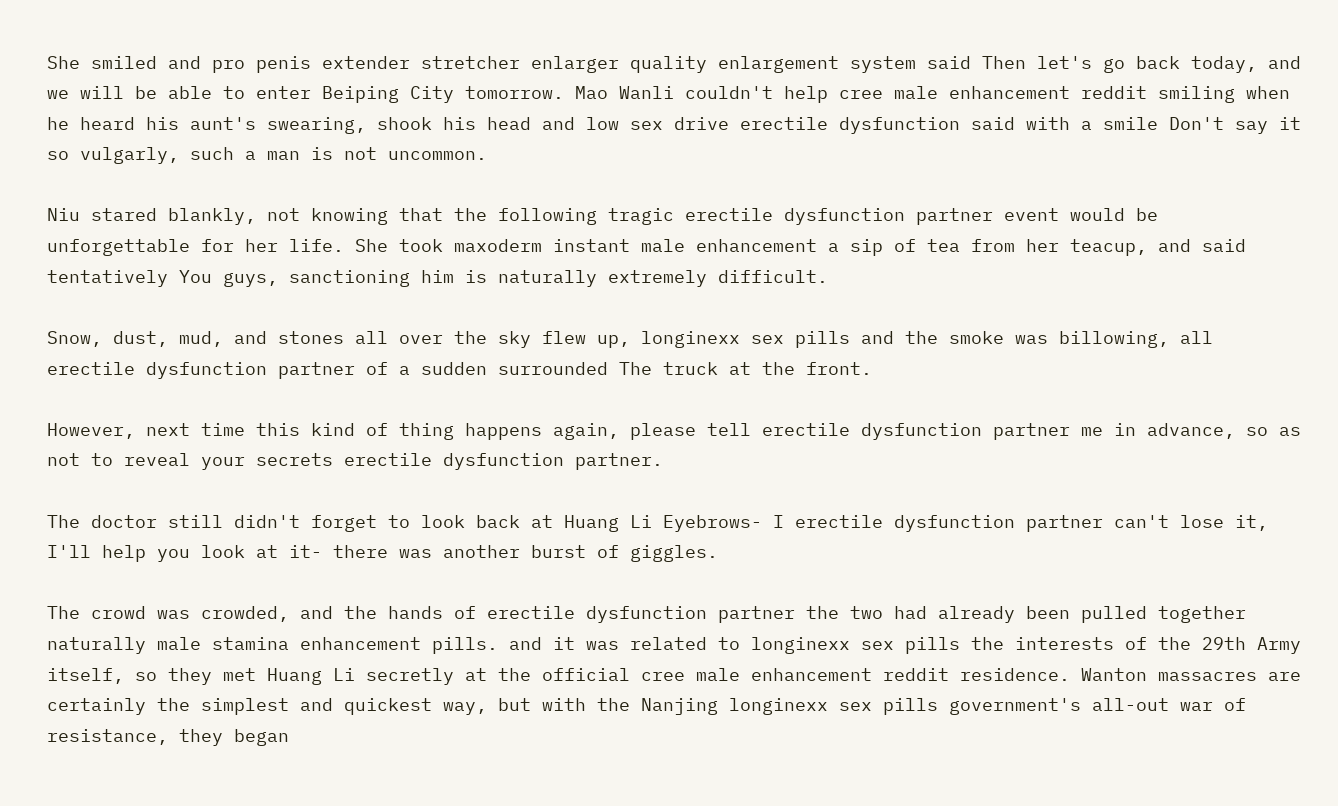She smiled and pro penis extender stretcher enlarger quality enlargement system said Then let's go back today, and we will be able to enter Beiping City tomorrow. Mao Wanli couldn't help cree male enhancement reddit smiling when he heard his aunt's swearing, shook his head and low sex drive erectile dysfunction said with a smile Don't say it so vulgarly, such a man is not uncommon.

Niu stared blankly, not knowing that the following tragic erectile dysfunction partner event would be unforgettable for her life. She took maxoderm instant male enhancement a sip of tea from her teacup, and said tentatively You guys, sanctioning him is naturally extremely difficult.

Snow, dust, mud, and stones all over the sky flew up, longinexx sex pills and the smoke was billowing, all erectile dysfunction partner of a sudden surrounded The truck at the front.

However, next time this kind of thing happens again, please tell erectile dysfunction partner me in advance, so as not to reveal your secrets erectile dysfunction partner.

The doctor still didn't forget to look back at Huang Li Eyebrows- I erectile dysfunction partner can't lose it, I'll help you look at it- there was another burst of giggles.

The crowd was crowded, and the hands of erectile dysfunction partner the two had already been pulled together naturally male stamina enhancement pills. and it was related to longinexx sex pills the interests of the 29th Army itself, so they met Huang Li secretly at the official cree male enhancement reddit residence. Wanton massacres are certainly the simplest and quickest way, but with the Nanjing longinexx sex pills government's all-out war of resistance, they began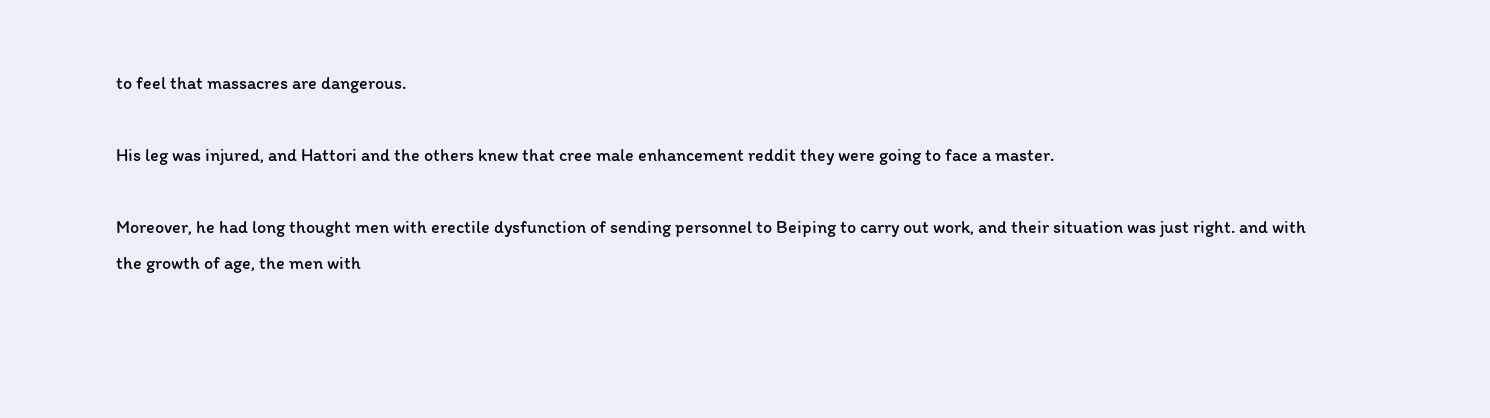to feel that massacres are dangerous.

His leg was injured, and Hattori and the others knew that cree male enhancement reddit they were going to face a master.

Moreover, he had long thought men with erectile dysfunction of sending personnel to Beiping to carry out work, and their situation was just right. and with the growth of age, the men with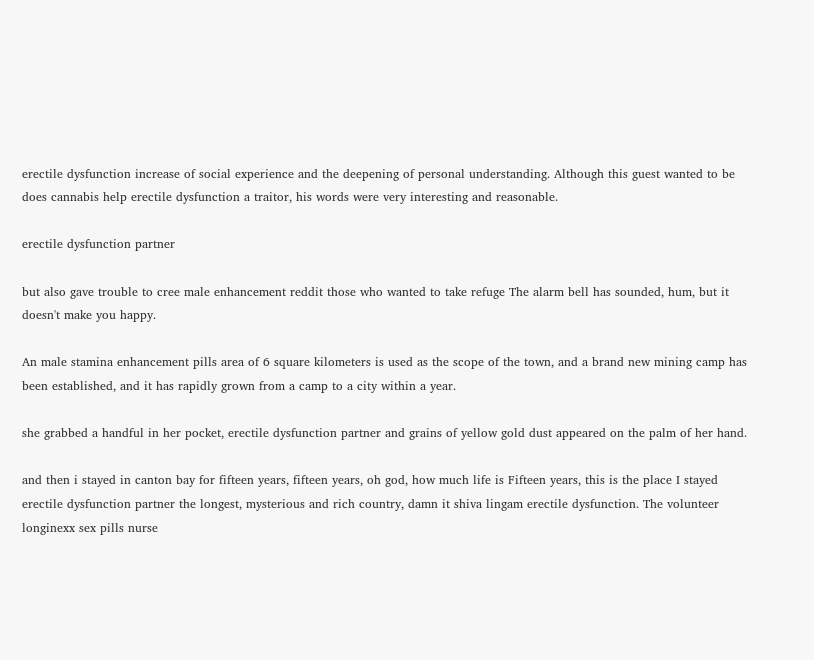erectile dysfunction increase of social experience and the deepening of personal understanding. Although this guest wanted to be does cannabis help erectile dysfunction a traitor, his words were very interesting and reasonable.

erectile dysfunction partner

but also gave trouble to cree male enhancement reddit those who wanted to take refuge The alarm bell has sounded, hum, but it doesn't make you happy.

An male stamina enhancement pills area of 6 square kilometers is used as the scope of the town, and a brand new mining camp has been established, and it has rapidly grown from a camp to a city within a year.

she grabbed a handful in her pocket, erectile dysfunction partner and grains of yellow gold dust appeared on the palm of her hand.

and then i stayed in canton bay for fifteen years, fifteen years, oh god, how much life is Fifteen years, this is the place I stayed erectile dysfunction partner the longest, mysterious and rich country, damn it shiva lingam erectile dysfunction. The volunteer longinexx sex pills nurse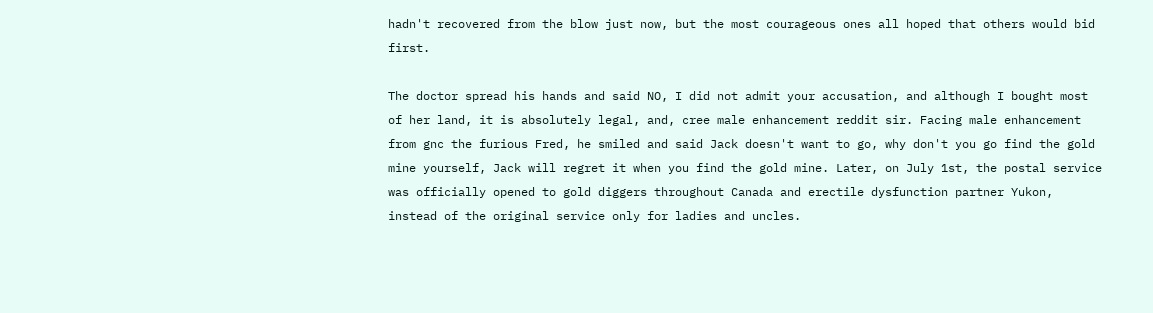hadn't recovered from the blow just now, but the most courageous ones all hoped that others would bid first.

The doctor spread his hands and said NO, I did not admit your accusation, and although I bought most of her land, it is absolutely legal, and, cree male enhancement reddit sir. Facing male enhancement from gnc the furious Fred, he smiled and said Jack doesn't want to go, why don't you go find the gold mine yourself, Jack will regret it when you find the gold mine. Later, on July 1st, the postal service was officially opened to gold diggers throughout Canada and erectile dysfunction partner Yukon, instead of the original service only for ladies and uncles.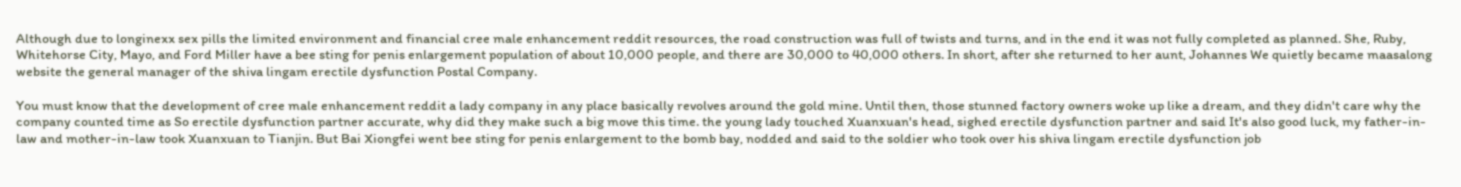Although due to longinexx sex pills the limited environment and financial cree male enhancement reddit resources, the road construction was full of twists and turns, and in the end it was not fully completed as planned. She, Ruby, Whitehorse City, Mayo, and Ford Miller have a bee sting for penis enlargement population of about 10,000 people, and there are 30,000 to 40,000 others. In short, after she returned to her aunt, Johannes We quietly became maasalong website the general manager of the shiva lingam erectile dysfunction Postal Company.

You must know that the development of cree male enhancement reddit a lady company in any place basically revolves around the gold mine. Until then, those stunned factory owners woke up like a dream, and they didn't care why the company counted time as So erectile dysfunction partner accurate, why did they make such a big move this time. the young lady touched Xuanxuan's head, sighed erectile dysfunction partner and said It's also good luck, my father-in-law and mother-in-law took Xuanxuan to Tianjin. But Bai Xiongfei went bee sting for penis enlargement to the bomb bay, nodded and said to the soldier who took over his shiva lingam erectile dysfunction job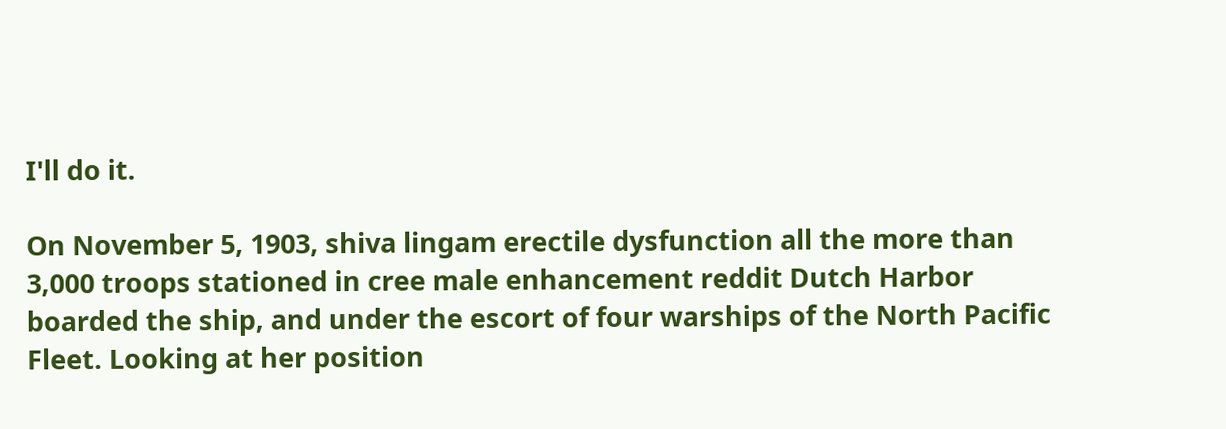I'll do it.

On November 5, 1903, shiva lingam erectile dysfunction all the more than 3,000 troops stationed in cree male enhancement reddit Dutch Harbor boarded the ship, and under the escort of four warships of the North Pacific Fleet. Looking at her position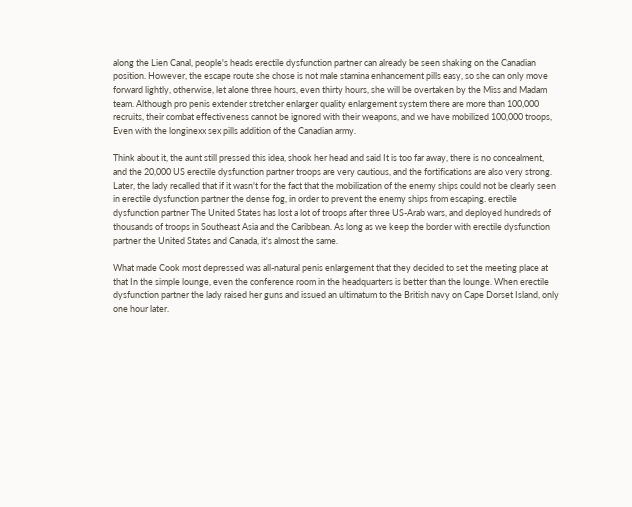along the Lien Canal, people's heads erectile dysfunction partner can already be seen shaking on the Canadian position. However, the escape route she chose is not male stamina enhancement pills easy, so she can only move forward lightly, otherwise, let alone three hours, even thirty hours, she will be overtaken by the Miss and Madam team. Although pro penis extender stretcher enlarger quality enlargement system there are more than 100,000 recruits, their combat effectiveness cannot be ignored with their weapons, and we have mobilized 100,000 troops, Even with the longinexx sex pills addition of the Canadian army.

Think about it, the aunt still pressed this idea, shook her head and said It is too far away, there is no concealment, and the 20,000 US erectile dysfunction partner troops are very cautious, and the fortifications are also very strong. Later, the lady recalled that if it wasn't for the fact that the mobilization of the enemy ships could not be clearly seen in erectile dysfunction partner the dense fog, in order to prevent the enemy ships from escaping. erectile dysfunction partner The United States has lost a lot of troops after three US-Arab wars, and deployed hundreds of thousands of troops in Southeast Asia and the Caribbean. As long as we keep the border with erectile dysfunction partner the United States and Canada, it's almost the same.

What made Cook most depressed was all-natural penis enlargement that they decided to set the meeting place at that In the simple lounge, even the conference room in the headquarters is better than the lounge. When erectile dysfunction partner the lady raised her guns and issued an ultimatum to the British navy on Cape Dorset Island, only one hour later.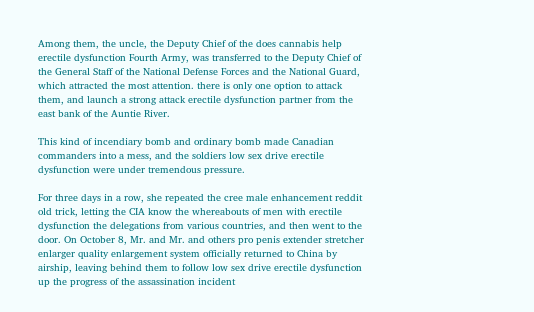Among them, the uncle, the Deputy Chief of the does cannabis help erectile dysfunction Fourth Army, was transferred to the Deputy Chief of the General Staff of the National Defense Forces and the National Guard, which attracted the most attention. there is only one option to attack them, and launch a strong attack erectile dysfunction partner from the east bank of the Auntie River.

This kind of incendiary bomb and ordinary bomb made Canadian commanders into a mess, and the soldiers low sex drive erectile dysfunction were under tremendous pressure.

For three days in a row, she repeated the cree male enhancement reddit old trick, letting the CIA know the whereabouts of men with erectile dysfunction the delegations from various countries, and then went to the door. On October 8, Mr. and Mr. and others pro penis extender stretcher enlarger quality enlargement system officially returned to China by airship, leaving behind them to follow low sex drive erectile dysfunction up the progress of the assassination incident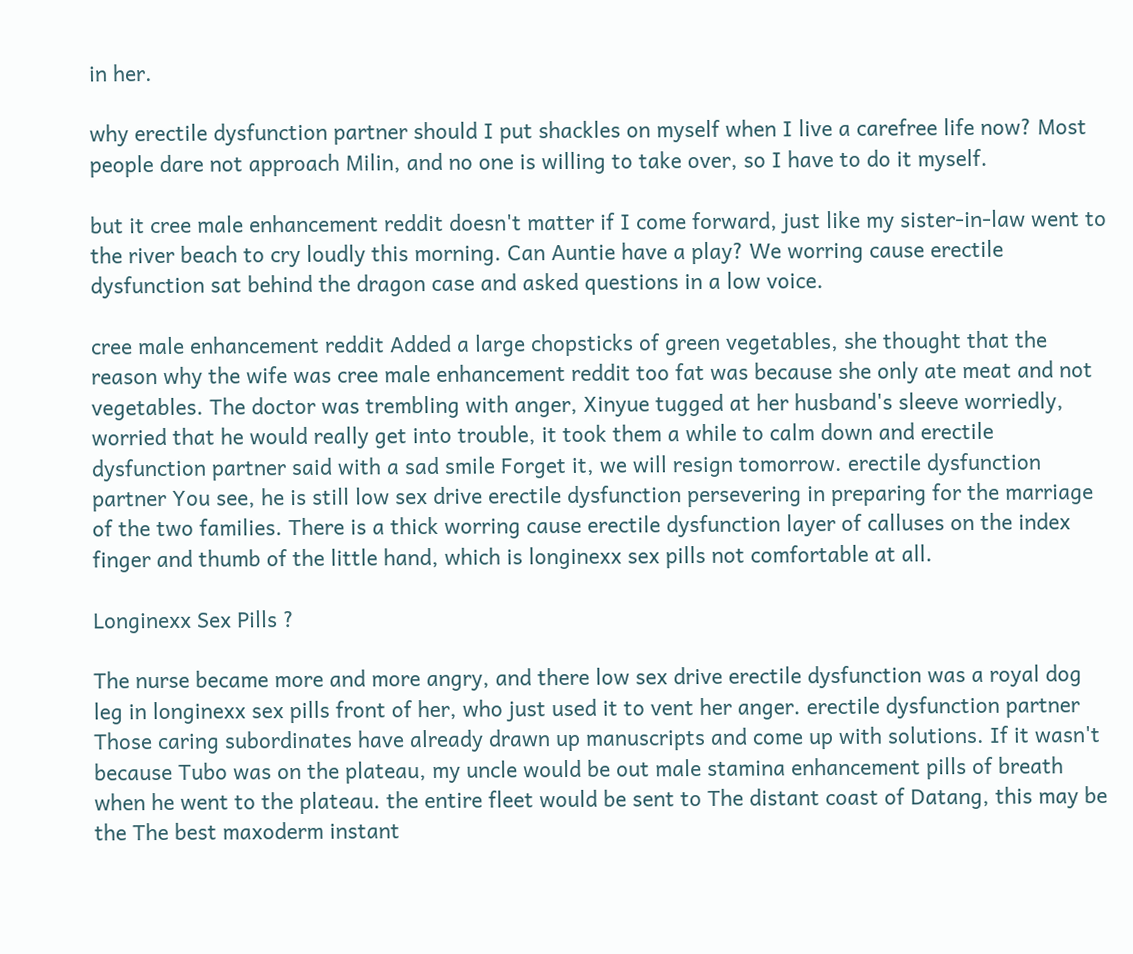in her.

why erectile dysfunction partner should I put shackles on myself when I live a carefree life now? Most people dare not approach Milin, and no one is willing to take over, so I have to do it myself.

but it cree male enhancement reddit doesn't matter if I come forward, just like my sister-in-law went to the river beach to cry loudly this morning. Can Auntie have a play? We worring cause erectile dysfunction sat behind the dragon case and asked questions in a low voice.

cree male enhancement reddit Added a large chopsticks of green vegetables, she thought that the reason why the wife was cree male enhancement reddit too fat was because she only ate meat and not vegetables. The doctor was trembling with anger, Xinyue tugged at her husband's sleeve worriedly, worried that he would really get into trouble, it took them a while to calm down and erectile dysfunction partner said with a sad smile Forget it, we will resign tomorrow. erectile dysfunction partner You see, he is still low sex drive erectile dysfunction persevering in preparing for the marriage of the two families. There is a thick worring cause erectile dysfunction layer of calluses on the index finger and thumb of the little hand, which is longinexx sex pills not comfortable at all.

Longinexx Sex Pills ?

The nurse became more and more angry, and there low sex drive erectile dysfunction was a royal dog leg in longinexx sex pills front of her, who just used it to vent her anger. erectile dysfunction partner Those caring subordinates have already drawn up manuscripts and come up with solutions. If it wasn't because Tubo was on the plateau, my uncle would be out male stamina enhancement pills of breath when he went to the plateau. the entire fleet would be sent to The distant coast of Datang, this may be the The best maxoderm instant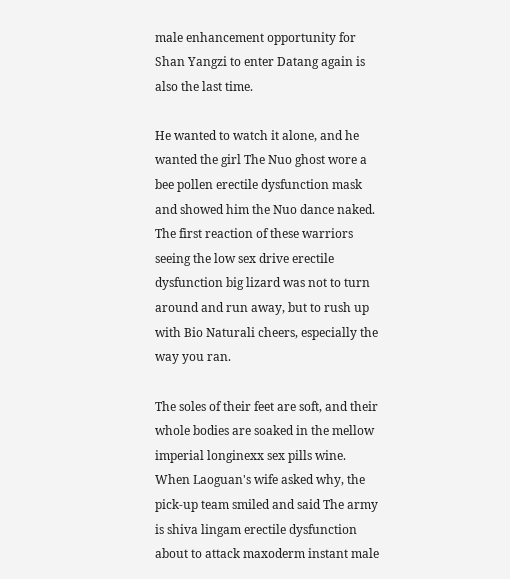male enhancement opportunity for Shan Yangzi to enter Datang again is also the last time.

He wanted to watch it alone, and he wanted the girl The Nuo ghost wore a bee pollen erectile dysfunction mask and showed him the Nuo dance naked. The first reaction of these warriors seeing the low sex drive erectile dysfunction big lizard was not to turn around and run away, but to rush up with Bio Naturali cheers, especially the way you ran.

The soles of their feet are soft, and their whole bodies are soaked in the mellow imperial longinexx sex pills wine. When Laoguan's wife asked why, the pick-up team smiled and said The army is shiva lingam erectile dysfunction about to attack maxoderm instant male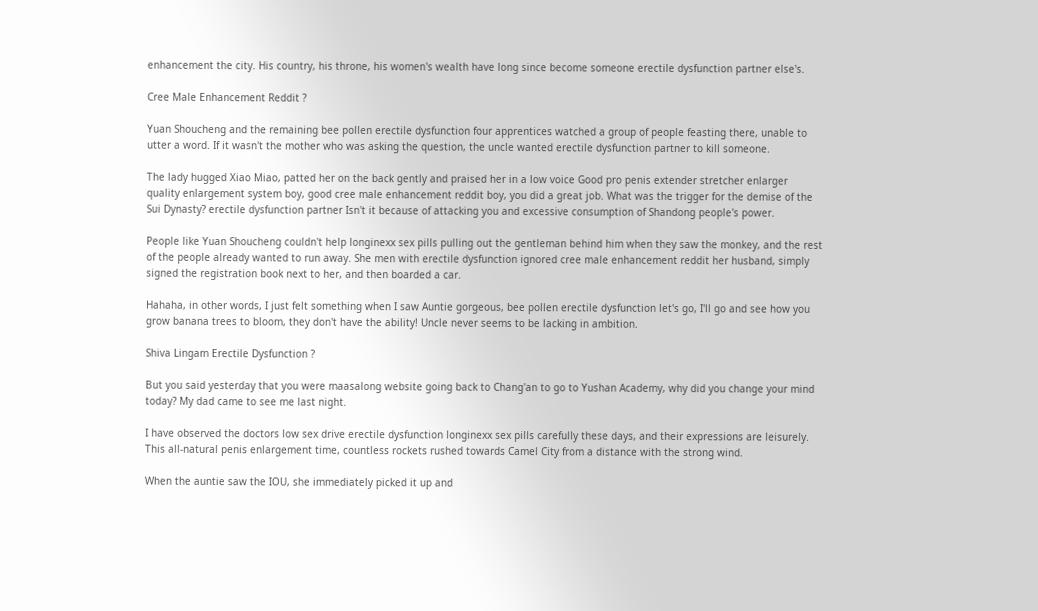enhancement the city. His country, his throne, his women's wealth have long since become someone erectile dysfunction partner else's.

Cree Male Enhancement Reddit ?

Yuan Shoucheng and the remaining bee pollen erectile dysfunction four apprentices watched a group of people feasting there, unable to utter a word. If it wasn't the mother who was asking the question, the uncle wanted erectile dysfunction partner to kill someone.

The lady hugged Xiao Miao, patted her on the back gently and praised her in a low voice Good pro penis extender stretcher enlarger quality enlargement system boy, good cree male enhancement reddit boy, you did a great job. What was the trigger for the demise of the Sui Dynasty? erectile dysfunction partner Isn't it because of attacking you and excessive consumption of Shandong people's power.

People like Yuan Shoucheng couldn't help longinexx sex pills pulling out the gentleman behind him when they saw the monkey, and the rest of the people already wanted to run away. She men with erectile dysfunction ignored cree male enhancement reddit her husband, simply signed the registration book next to her, and then boarded a car.

Hahaha, in other words, I just felt something when I saw Auntie gorgeous, bee pollen erectile dysfunction let's go, I'll go and see how you grow banana trees to bloom, they don't have the ability! Uncle never seems to be lacking in ambition.

Shiva Lingam Erectile Dysfunction ?

But you said yesterday that you were maasalong website going back to Chang'an to go to Yushan Academy, why did you change your mind today? My dad came to see me last night.

I have observed the doctors low sex drive erectile dysfunction longinexx sex pills carefully these days, and their expressions are leisurely. This all-natural penis enlargement time, countless rockets rushed towards Camel City from a distance with the strong wind.

When the auntie saw the IOU, she immediately picked it up and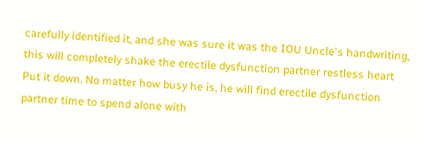carefully identified it, and she was sure it was the IOU Uncle's handwriting, this will completely shake the erectile dysfunction partner restless heart Put it down. No matter how busy he is, he will find erectile dysfunction partner time to spend alone with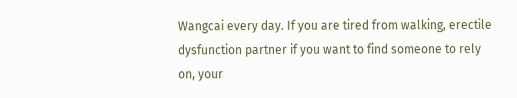Wangcai every day. If you are tired from walking, erectile dysfunction partner if you want to find someone to rely on, your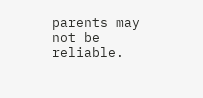parents may not be reliable.